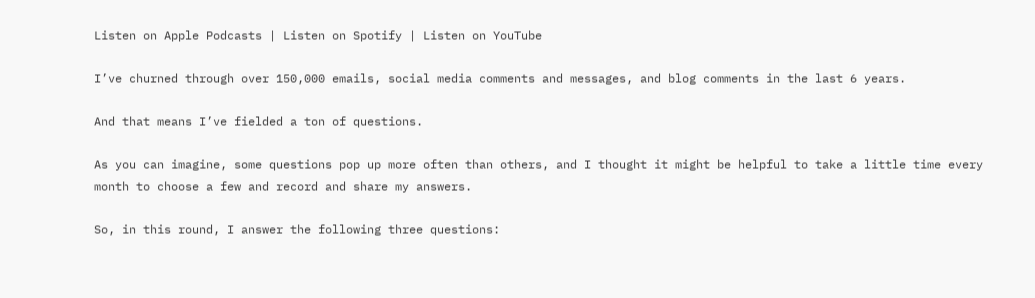Listen on Apple Podcasts | Listen on Spotify | Listen on YouTube

I’ve churned through over 150,000 emails, social media comments and messages, and blog comments in the last 6 years.

And that means I’ve fielded a ton of questions.

As you can imagine, some questions pop up more often than others, and I thought it might be helpful to take a little time every month to choose a few and record and share my answers.

So, in this round, I answer the following three questions: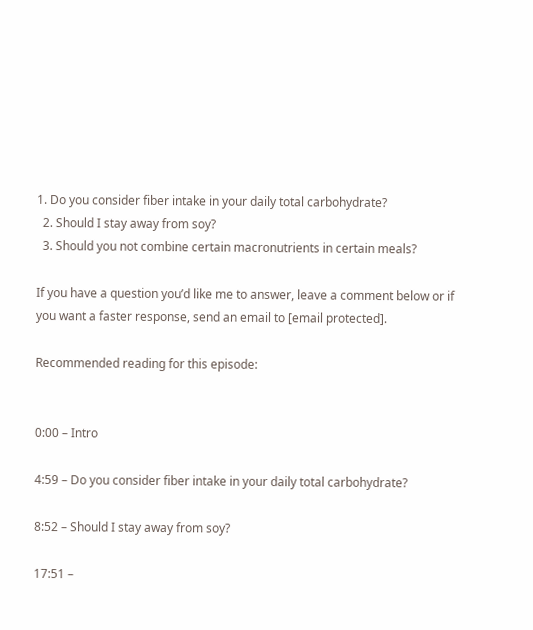1. Do you consider fiber intake in your daily total carbohydrate?
  2. Should I stay away from soy?
  3. Should you not combine certain macronutrients in certain meals?

If you have a question you’d like me to answer, leave a comment below or if you want a faster response, send an email to [email protected].

Recommended reading for this episode:


0:00 – Intro

4:59 – Do you consider fiber intake in your daily total carbohydrate?

8:52 – Should I stay away from soy?

17:51 –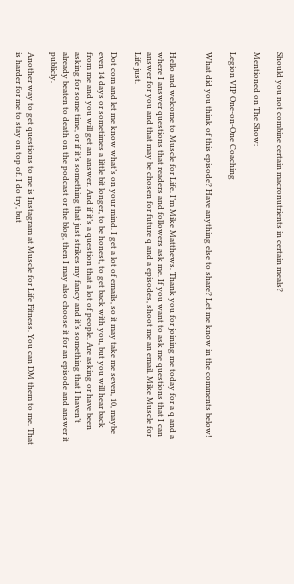Should you not combine certain macronutrients in certain meals?

Mentioned on The Show:

Legion VIP One-on-One Coaching

What did you think of this episode? Have anything else to share? Let me know in the comments below!


Hello and welcome to Muscle for Life. I’m Mike Matthews. Thank you for joining me today for a q and a where I answer questions that readers and followers ask me. If you want to ask me questions that I can answer for you and that may be chosen for future q and a episodes, shoot me an email. Mike Muscle for Life just.

Dot com and let me know what’s on your mind. I get a lot of emails, so it may take me seven, 10, maybe even 14 days or sometimes a little bit longer, to be honest, to get back with you, but you will hear back from me and you will get an answer. And if it’s a question that a lot of people. Are asking or have been asking for some time, or if it’s something that just strikes my fancy and it’s something that I haven’t already beaten to death on the podcast or the blog, then I may also choose it for an episode and answer it publicly.

Another way to get questions to me is Instagram at Muscle for Life Fitness. You can DM them to me. That is harder for me to stay on top of. I do try, but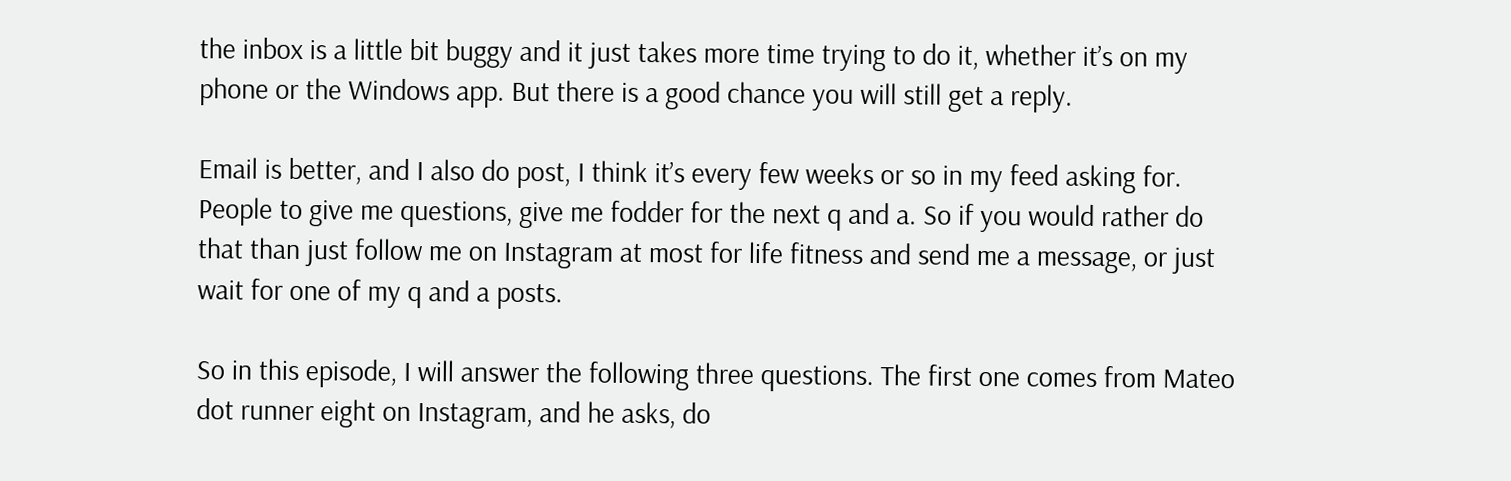the inbox is a little bit buggy and it just takes more time trying to do it, whether it’s on my phone or the Windows app. But there is a good chance you will still get a reply.

Email is better, and I also do post, I think it’s every few weeks or so in my feed asking for. People to give me questions, give me fodder for the next q and a. So if you would rather do that than just follow me on Instagram at most for life fitness and send me a message, or just wait for one of my q and a posts.

So in this episode, I will answer the following three questions. The first one comes from Mateo dot runner eight on Instagram, and he asks, do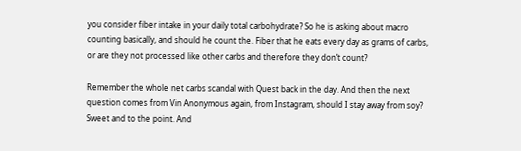you consider fiber intake in your daily total carbohydrate? So he is asking about macro counting basically, and should he count the. Fiber that he eats every day as grams of carbs, or are they not processed like other carbs and therefore they don’t count?

Remember the whole net carbs scandal with Quest back in the day. And then the next question comes from Vin Anonymous again, from Instagram, should I stay away from soy? Sweet and to the point. And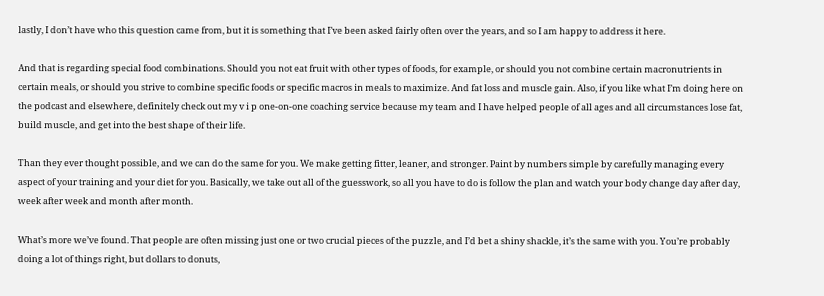lastly, I don’t have who this question came from, but it is something that I’ve been asked fairly often over the years, and so I am happy to address it here.

And that is regarding special food combinations. Should you not eat fruit with other types of foods, for example, or should you not combine certain macronutrients in certain meals, or should you strive to combine specific foods or specific macros in meals to maximize. And fat loss and muscle gain. Also, if you like what I’m doing here on the podcast and elsewhere, definitely check out my v i p one-on-one coaching service because my team and I have helped people of all ages and all circumstances lose fat, build muscle, and get into the best shape of their life.

Than they ever thought possible, and we can do the same for you. We make getting fitter, leaner, and stronger. Paint by numbers simple by carefully managing every aspect of your training and your diet for you. Basically, we take out all of the guesswork, so all you have to do is follow the plan and watch your body change day after day, week after week and month after month.

What’s more we’ve found. That people are often missing just one or two crucial pieces of the puzzle, and I’d bet a shiny shackle, it’s the same with you. You’re probably doing a lot of things right, but dollars to donuts,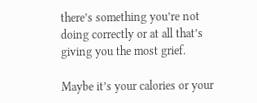there’s something you’re not doing correctly or at all that’s giving you the most grief.

Maybe it’s your calories or your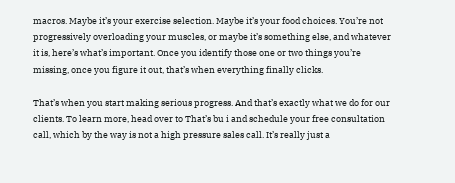macros. Maybe it’s your exercise selection. Maybe it’s your food choices. You’re not progressively overloading your muscles, or maybe it’s something else, and whatever it is, here’s what’s important. Once you identify those one or two things you’re missing, once you figure it out, that’s when everything finally clicks.

That’s when you start making serious progress. And that’s exactly what we do for our clients. To learn more, head over to That’s bu i and schedule your free consultation call, which by the way is not a high pressure sales call. It’s really just a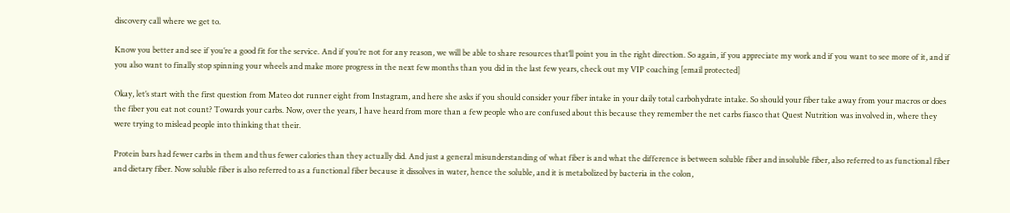discovery call where we get to.

Know you better and see if you’re a good fit for the service. And if you’re not for any reason, we will be able to share resources that’ll point you in the right direction. So again, if you appreciate my work and if you want to see more of it, and if you also want to finally stop spinning your wheels and make more progress in the next few months than you did in the last few years, check out my VIP coaching [email protected]

Okay, let’s start with the first question from Mateo dot runner eight from Instagram, and here she asks if you should consider your fiber intake in your daily total carbohydrate intake. So should your fiber take away from your macros or does the fiber you eat not count? Towards your carbs. Now, over the years, I have heard from more than a few people who are confused about this because they remember the net carbs fiasco that Quest Nutrition was involved in, where they were trying to mislead people into thinking that their.

Protein bars had fewer carbs in them and thus fewer calories than they actually did. And just a general misunderstanding of what fiber is and what the difference is between soluble fiber and insoluble fiber, also referred to as functional fiber and dietary fiber. Now soluble fiber is also referred to as a functional fiber because it dissolves in water, hence the soluble, and it is metabolized by bacteria in the colon,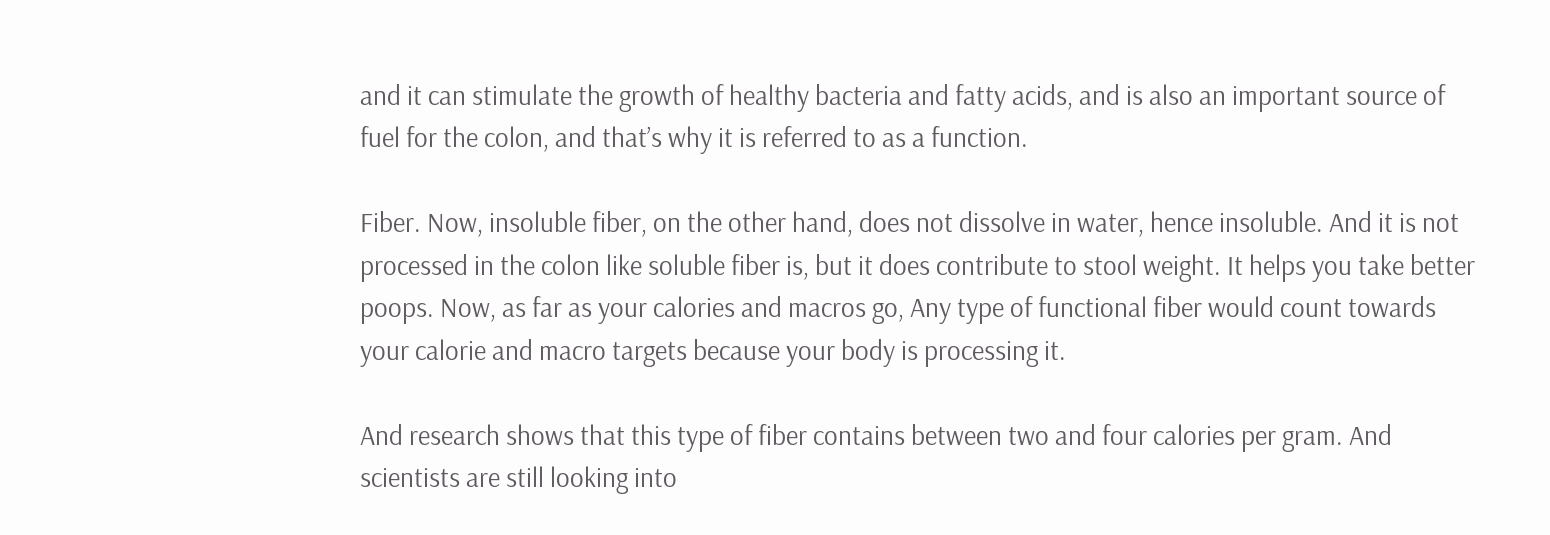and it can stimulate the growth of healthy bacteria and fatty acids, and is also an important source of fuel for the colon, and that’s why it is referred to as a function.

Fiber. Now, insoluble fiber, on the other hand, does not dissolve in water, hence insoluble. And it is not processed in the colon like soluble fiber is, but it does contribute to stool weight. It helps you take better poops. Now, as far as your calories and macros go, Any type of functional fiber would count towards your calorie and macro targets because your body is processing it.

And research shows that this type of fiber contains between two and four calories per gram. And scientists are still looking into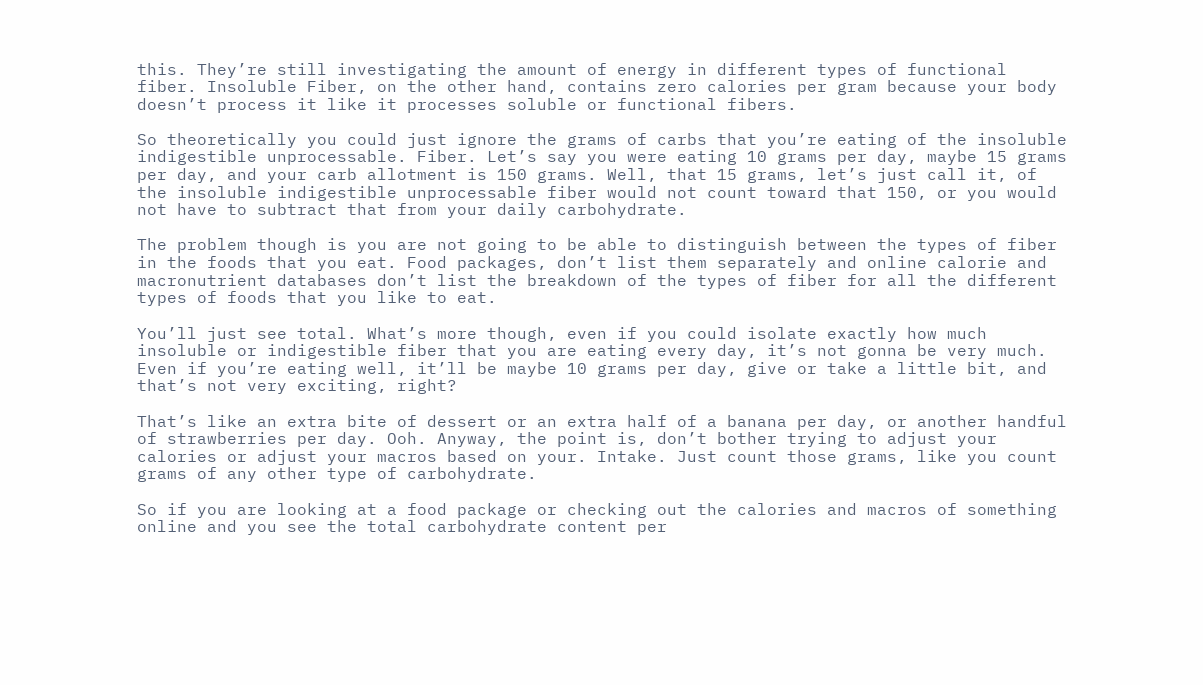this. They’re still investigating the amount of energy in different types of functional fiber. Insoluble Fiber, on the other hand, contains zero calories per gram because your body doesn’t process it like it processes soluble or functional fibers.

So theoretically you could just ignore the grams of carbs that you’re eating of the insoluble indigestible unprocessable. Fiber. Let’s say you were eating 10 grams per day, maybe 15 grams per day, and your carb allotment is 150 grams. Well, that 15 grams, let’s just call it, of the insoluble indigestible unprocessable fiber would not count toward that 150, or you would not have to subtract that from your daily carbohydrate.

The problem though is you are not going to be able to distinguish between the types of fiber in the foods that you eat. Food packages, don’t list them separately and online calorie and macronutrient databases don’t list the breakdown of the types of fiber for all the different types of foods that you like to eat.

You’ll just see total. What’s more though, even if you could isolate exactly how much insoluble or indigestible fiber that you are eating every day, it’s not gonna be very much. Even if you’re eating well, it’ll be maybe 10 grams per day, give or take a little bit, and that’s not very exciting, right?

That’s like an extra bite of dessert or an extra half of a banana per day, or another handful of strawberries per day. Ooh. Anyway, the point is, don’t bother trying to adjust your calories or adjust your macros based on your. Intake. Just count those grams, like you count grams of any other type of carbohydrate.

So if you are looking at a food package or checking out the calories and macros of something online and you see the total carbohydrate content per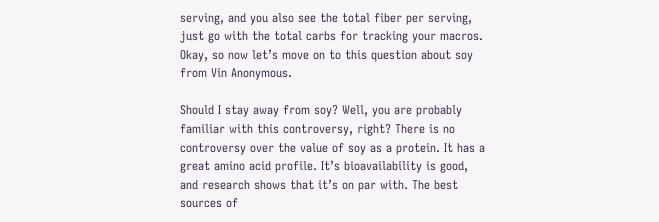serving, and you also see the total fiber per serving, just go with the total carbs for tracking your macros. Okay, so now let’s move on to this question about soy from Vin Anonymous.

Should I stay away from soy? Well, you are probably familiar with this controversy, right? There is no controversy over the value of soy as a protein. It has a great amino acid profile. It’s bioavailability is good, and research shows that it’s on par with. The best sources of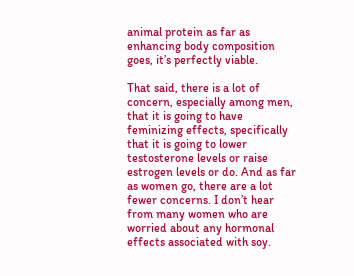animal protein as far as enhancing body composition goes, it’s perfectly viable.

That said, there is a lot of concern, especially among men, that it is going to have feminizing effects, specifically that it is going to lower testosterone levels or raise estrogen levels or do. And as far as women go, there are a lot fewer concerns. I don’t hear from many women who are worried about any hormonal effects associated with soy.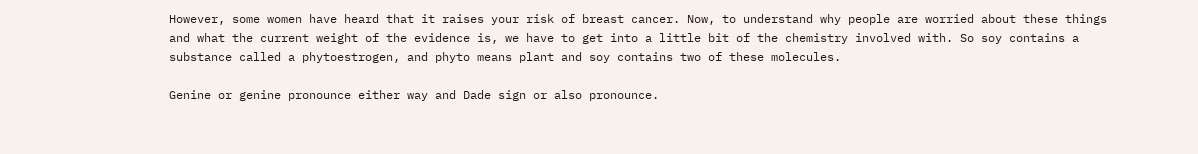However, some women have heard that it raises your risk of breast cancer. Now, to understand why people are worried about these things and what the current weight of the evidence is, we have to get into a little bit of the chemistry involved with. So soy contains a substance called a phytoestrogen, and phyto means plant and soy contains two of these molecules.

Genine or genine pronounce either way and Dade sign or also pronounce.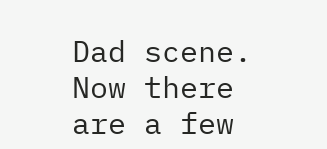Dad scene. Now there are a few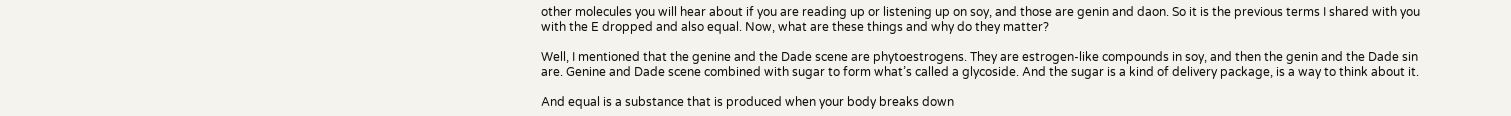other molecules you will hear about if you are reading up or listening up on soy, and those are genin and daon. So it is the previous terms I shared with you with the E dropped and also equal. Now, what are these things and why do they matter?

Well, I mentioned that the genine and the Dade scene are phytoestrogens. They are estrogen-like compounds in soy, and then the genin and the Dade sin are. Genine and Dade scene combined with sugar to form what’s called a glycoside. And the sugar is a kind of delivery package, is a way to think about it.

And equal is a substance that is produced when your body breaks down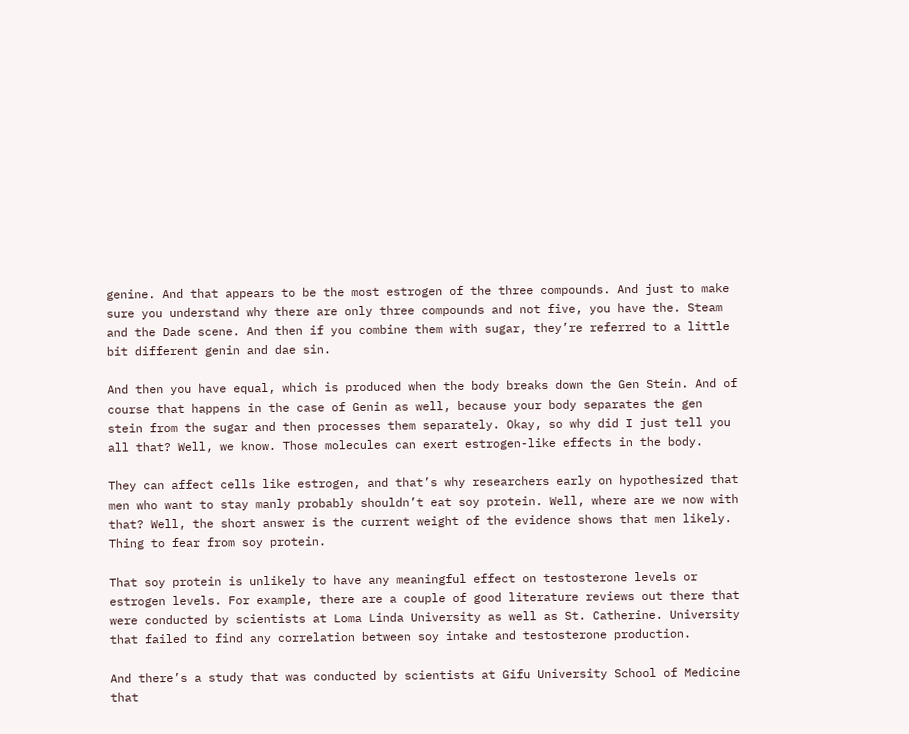genine. And that appears to be the most estrogen of the three compounds. And just to make sure you understand why there are only three compounds and not five, you have the. Steam and the Dade scene. And then if you combine them with sugar, they’re referred to a little bit different genin and dae sin.

And then you have equal, which is produced when the body breaks down the Gen Stein. And of course that happens in the case of Genin as well, because your body separates the gen stein from the sugar and then processes them separately. Okay, so why did I just tell you all that? Well, we know. Those molecules can exert estrogen-like effects in the body.

They can affect cells like estrogen, and that’s why researchers early on hypothesized that men who want to stay manly probably shouldn’t eat soy protein. Well, where are we now with that? Well, the short answer is the current weight of the evidence shows that men likely. Thing to fear from soy protein.

That soy protein is unlikely to have any meaningful effect on testosterone levels or estrogen levels. For example, there are a couple of good literature reviews out there that were conducted by scientists at Loma Linda University as well as St. Catherine. University that failed to find any correlation between soy intake and testosterone production.

And there’s a study that was conducted by scientists at Gifu University School of Medicine that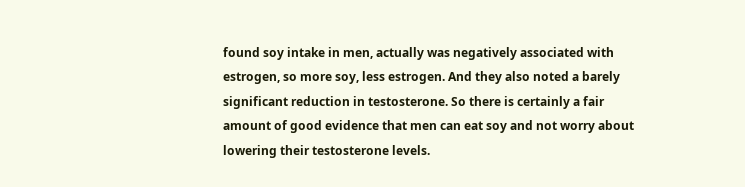found soy intake in men, actually was negatively associated with estrogen, so more soy, less estrogen. And they also noted a barely significant reduction in testosterone. So there is certainly a fair amount of good evidence that men can eat soy and not worry about lowering their testosterone levels.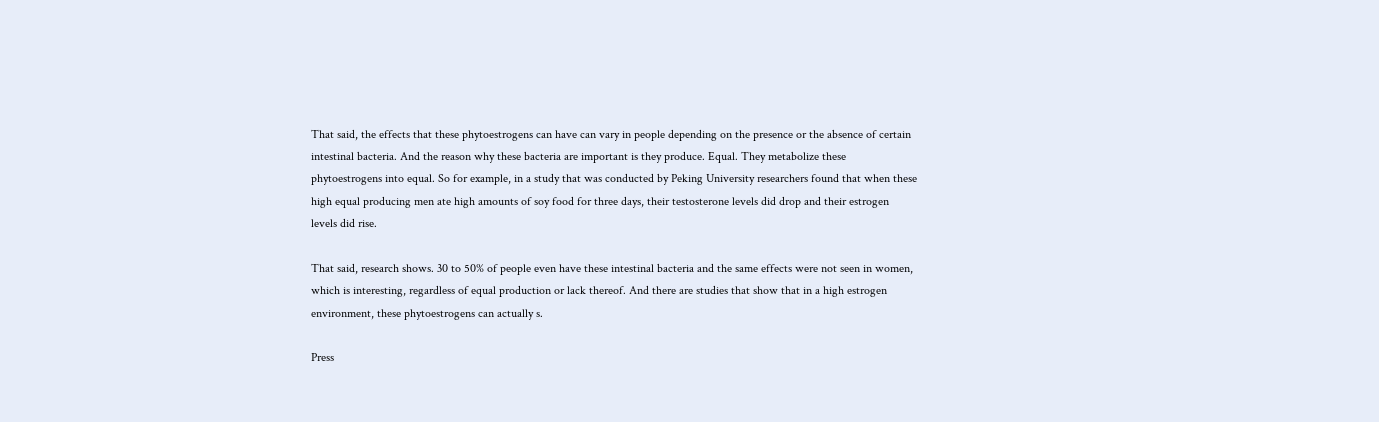That said, the effects that these phytoestrogens can have can vary in people depending on the presence or the absence of certain intestinal bacteria. And the reason why these bacteria are important is they produce. Equal. They metabolize these phytoestrogens into equal. So for example, in a study that was conducted by Peking University researchers found that when these high equal producing men ate high amounts of soy food for three days, their testosterone levels did drop and their estrogen levels did rise.

That said, research shows. 30 to 50% of people even have these intestinal bacteria and the same effects were not seen in women, which is interesting, regardless of equal production or lack thereof. And there are studies that show that in a high estrogen environment, these phytoestrogens can actually s.

Press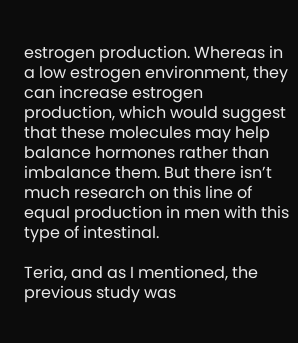estrogen production. Whereas in a low estrogen environment, they can increase estrogen production, which would suggest that these molecules may help balance hormones rather than imbalance them. But there isn’t much research on this line of equal production in men with this type of intestinal.

Teria, and as I mentioned, the previous study was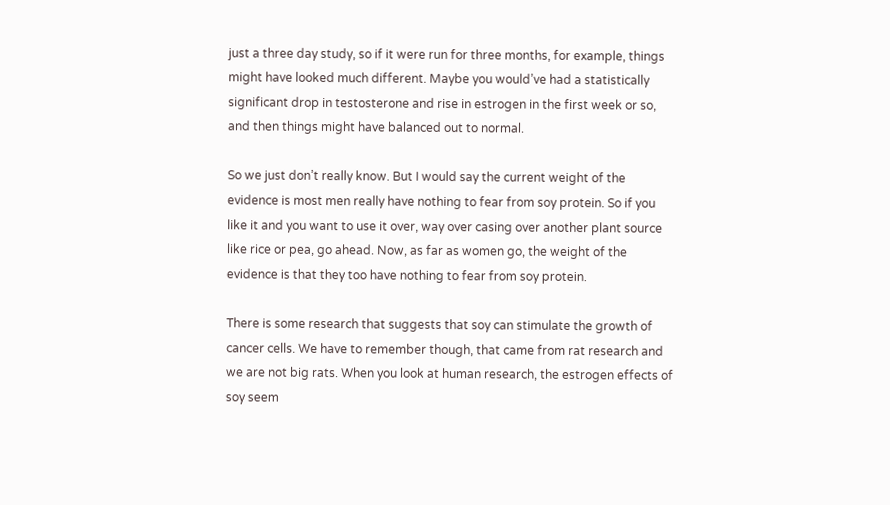just a three day study, so if it were run for three months, for example, things might have looked much different. Maybe you would’ve had a statistically significant drop in testosterone and rise in estrogen in the first week or so, and then things might have balanced out to normal.

So we just don’t really know. But I would say the current weight of the evidence is most men really have nothing to fear from soy protein. So if you like it and you want to use it over, way over casing over another plant source like rice or pea, go ahead. Now, as far as women go, the weight of the evidence is that they too have nothing to fear from soy protein.

There is some research that suggests that soy can stimulate the growth of cancer cells. We have to remember though, that came from rat research and we are not big rats. When you look at human research, the estrogen effects of soy seem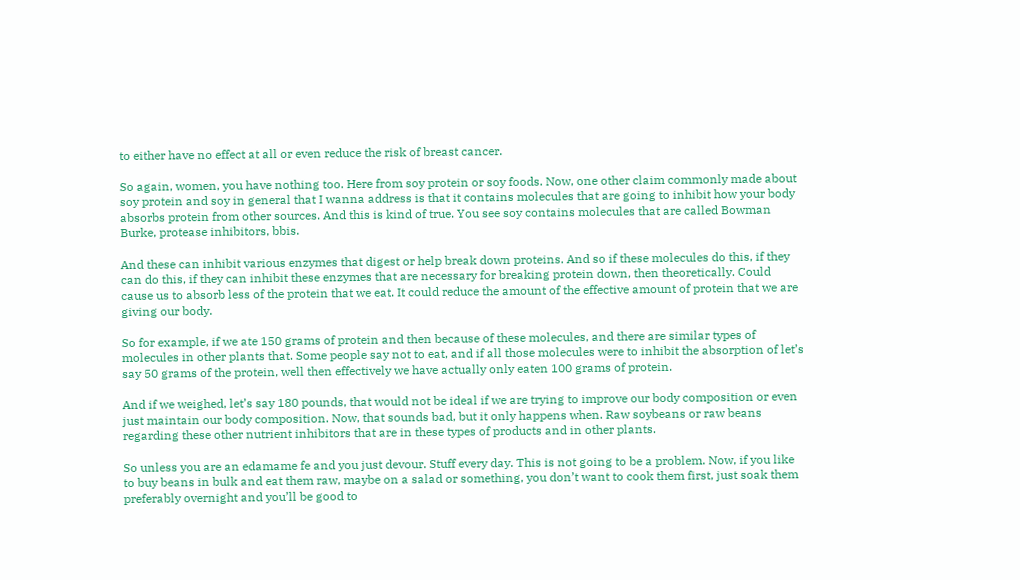to either have no effect at all or even reduce the risk of breast cancer.

So again, women, you have nothing too. Here from soy protein or soy foods. Now, one other claim commonly made about soy protein and soy in general that I wanna address is that it contains molecules that are going to inhibit how your body absorbs protein from other sources. And this is kind of true. You see soy contains molecules that are called Bowman Burke, protease inhibitors, bbis.

And these can inhibit various enzymes that digest or help break down proteins. And so if these molecules do this, if they can do this, if they can inhibit these enzymes that are necessary for breaking protein down, then theoretically. Could cause us to absorb less of the protein that we eat. It could reduce the amount of the effective amount of protein that we are giving our body.

So for example, if we ate 150 grams of protein and then because of these molecules, and there are similar types of molecules in other plants that. Some people say not to eat, and if all those molecules were to inhibit the absorption of let’s say 50 grams of the protein, well then effectively we have actually only eaten 100 grams of protein.

And if we weighed, let’s say 180 pounds, that would not be ideal if we are trying to improve our body composition or even just maintain our body composition. Now, that sounds bad, but it only happens when. Raw soybeans or raw beans regarding these other nutrient inhibitors that are in these types of products and in other plants.

So unless you are an edamame fe and you just devour. Stuff every day. This is not going to be a problem. Now, if you like to buy beans in bulk and eat them raw, maybe on a salad or something, you don’t want to cook them first, just soak them preferably overnight and you’ll be good to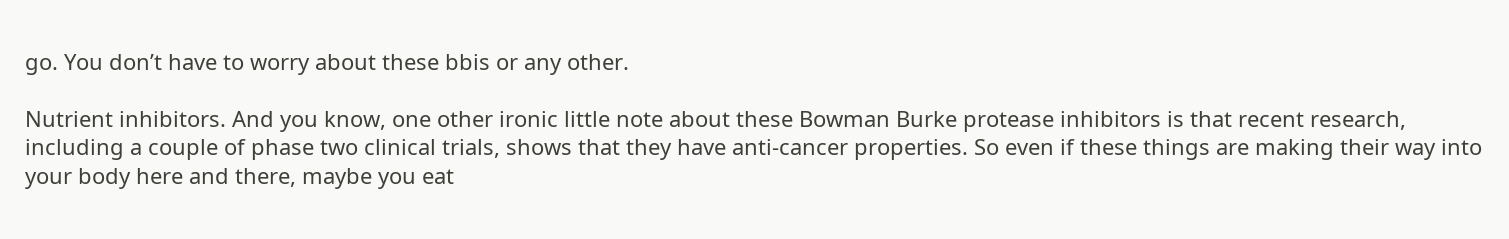go. You don’t have to worry about these bbis or any other.

Nutrient inhibitors. And you know, one other ironic little note about these Bowman Burke protease inhibitors is that recent research, including a couple of phase two clinical trials, shows that they have anti-cancer properties. So even if these things are making their way into your body here and there, maybe you eat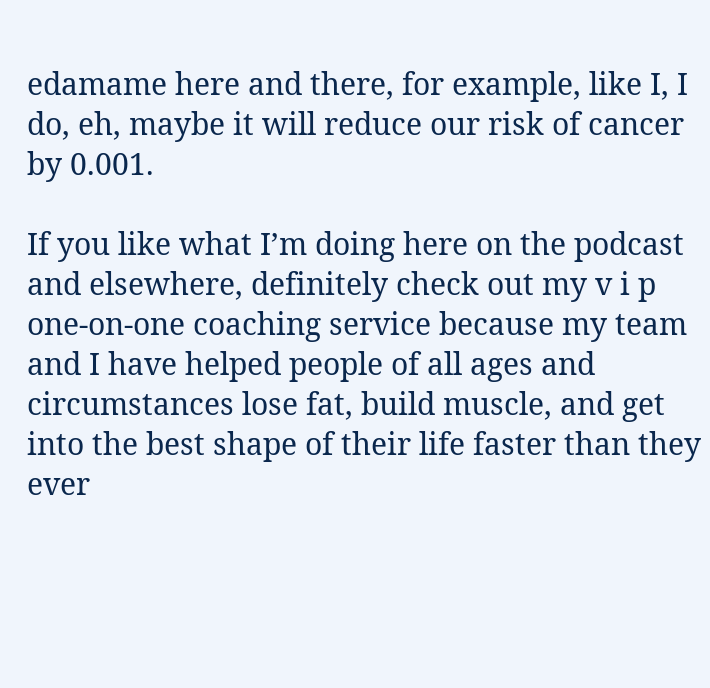edamame here and there, for example, like I, I do, eh, maybe it will reduce our risk of cancer by 0.001.

If you like what I’m doing here on the podcast and elsewhere, definitely check out my v i p one-on-one coaching service because my team and I have helped people of all ages and circumstances lose fat, build muscle, and get into the best shape of their life faster than they ever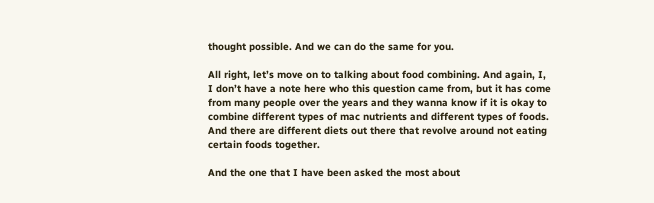thought possible. And we can do the same for you.

All right, let’s move on to talking about food combining. And again, I, I don’t have a note here who this question came from, but it has come from many people over the years and they wanna know if it is okay to combine different types of mac nutrients and different types of foods. And there are different diets out there that revolve around not eating certain foods together.

And the one that I have been asked the most about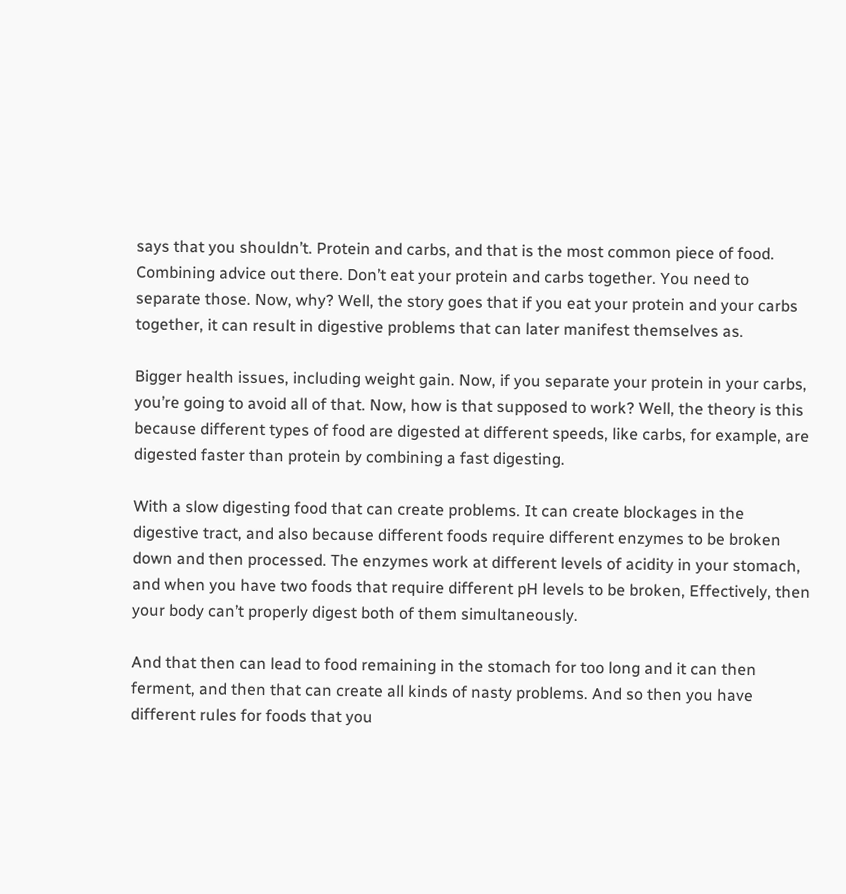says that you shouldn’t. Protein and carbs, and that is the most common piece of food. Combining advice out there. Don’t eat your protein and carbs together. You need to separate those. Now, why? Well, the story goes that if you eat your protein and your carbs together, it can result in digestive problems that can later manifest themselves as.

Bigger health issues, including weight gain. Now, if you separate your protein in your carbs, you’re going to avoid all of that. Now, how is that supposed to work? Well, the theory is this because different types of food are digested at different speeds, like carbs, for example, are digested faster than protein by combining a fast digesting.

With a slow digesting food that can create problems. It can create blockages in the digestive tract, and also because different foods require different enzymes to be broken down and then processed. The enzymes work at different levels of acidity in your stomach, and when you have two foods that require different pH levels to be broken, Effectively, then your body can’t properly digest both of them simultaneously.

And that then can lead to food remaining in the stomach for too long and it can then ferment, and then that can create all kinds of nasty problems. And so then you have different rules for foods that you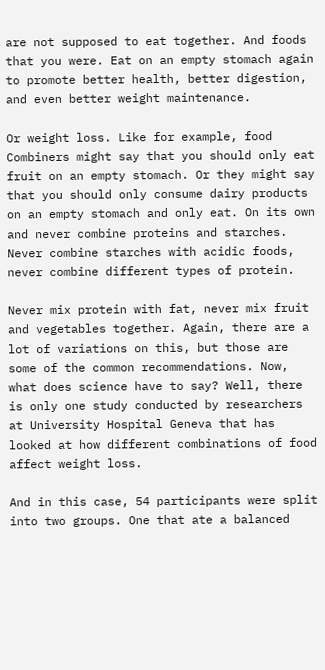are not supposed to eat together. And foods that you were. Eat on an empty stomach again to promote better health, better digestion, and even better weight maintenance.

Or weight loss. Like for example, food Combiners might say that you should only eat fruit on an empty stomach. Or they might say that you should only consume dairy products on an empty stomach and only eat. On its own and never combine proteins and starches. Never combine starches with acidic foods, never combine different types of protein.

Never mix protein with fat, never mix fruit and vegetables together. Again, there are a lot of variations on this, but those are some of the common recommendations. Now, what does science have to say? Well, there is only one study conducted by researchers at University Hospital Geneva that has looked at how different combinations of food affect weight loss.

And in this case, 54 participants were split into two groups. One that ate a balanced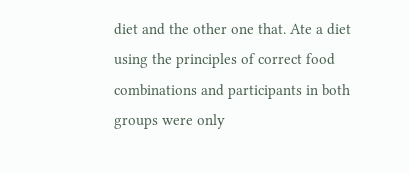diet and the other one that. Ate a diet using the principles of correct food combinations and participants in both groups were only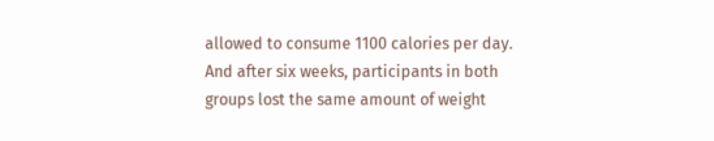allowed to consume 1100 calories per day. And after six weeks, participants in both groups lost the same amount of weight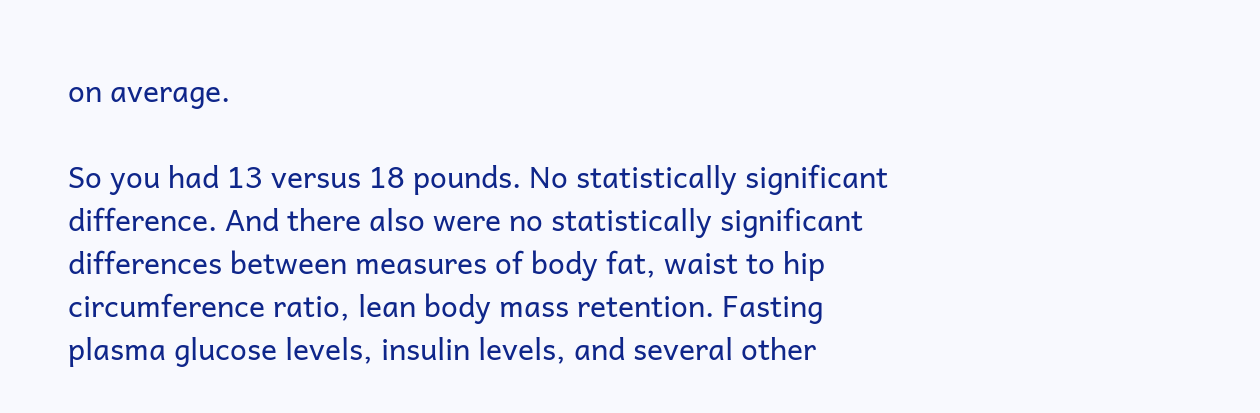on average.

So you had 13 versus 18 pounds. No statistically significant difference. And there also were no statistically significant differences between measures of body fat, waist to hip circumference ratio, lean body mass retention. Fasting plasma glucose levels, insulin levels, and several other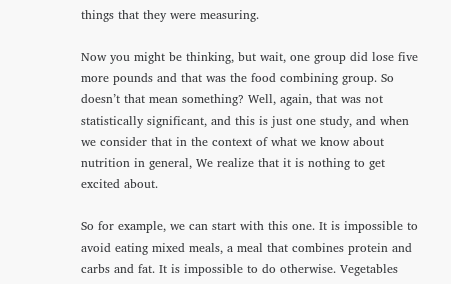things that they were measuring.

Now you might be thinking, but wait, one group did lose five more pounds and that was the food combining group. So doesn’t that mean something? Well, again, that was not statistically significant, and this is just one study, and when we consider that in the context of what we know about nutrition in general, We realize that it is nothing to get excited about.

So for example, we can start with this one. It is impossible to avoid eating mixed meals, a meal that combines protein and carbs and fat. It is impossible to do otherwise. Vegetables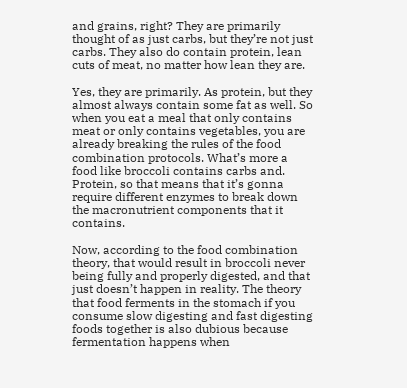and grains, right? They are primarily thought of as just carbs, but they’re not just carbs. They also do contain protein, lean cuts of meat, no matter how lean they are.

Yes, they are primarily. As protein, but they almost always contain some fat as well. So when you eat a meal that only contains meat or only contains vegetables, you are already breaking the rules of the food combination protocols. What’s more a food like broccoli contains carbs and. Protein, so that means that it’s gonna require different enzymes to break down the macronutrient components that it contains.

Now, according to the food combination theory, that would result in broccoli never being fully and properly digested, and that just doesn’t happen in reality. The theory that food ferments in the stomach if you consume slow digesting and fast digesting foods together is also dubious because fermentation happens when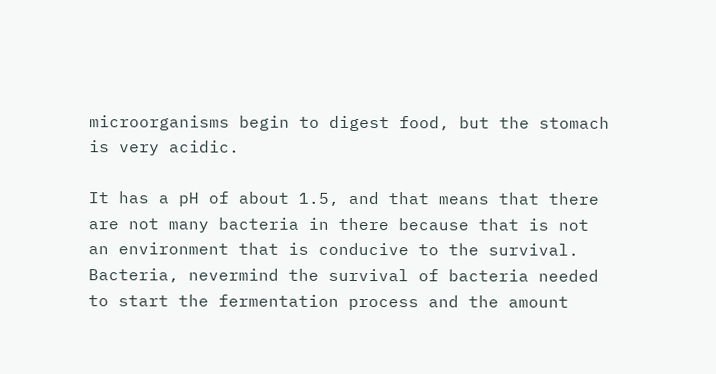microorganisms begin to digest food, but the stomach is very acidic.

It has a pH of about 1.5, and that means that there are not many bacteria in there because that is not an environment that is conducive to the survival. Bacteria, nevermind the survival of bacteria needed to start the fermentation process and the amount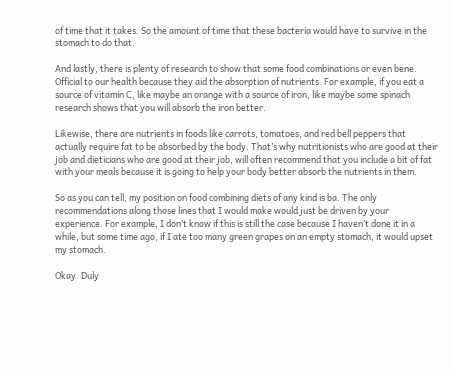of time that it takes. So the amount of time that these bacteria would have to survive in the stomach to do that.

And lastly, there is plenty of research to show that some food combinations or even bene. Official to our health because they aid the absorption of nutrients. For example, if you eat a source of vitamin C, like maybe an orange with a source of iron, like maybe some spinach research shows that you will absorb the iron better.

Likewise, there are nutrients in foods like carrots, tomatoes, and red bell peppers that actually require fat to be absorbed by the body. That’s why nutritionists who are good at their job and dieticians who are good at their job, will often recommend that you include a bit of fat with your meals because it is going to help your body better absorb the nutrients in them.

So as you can tell, my position on food combining diets of any kind is ba. The only recommendations along those lines that I would make would just be driven by your experience. For example, I don’t know if this is still the case because I haven’t done it in a while, but some time ago, if I ate too many green grapes on an empty stomach, it would upset my stomach.

Okay. Duly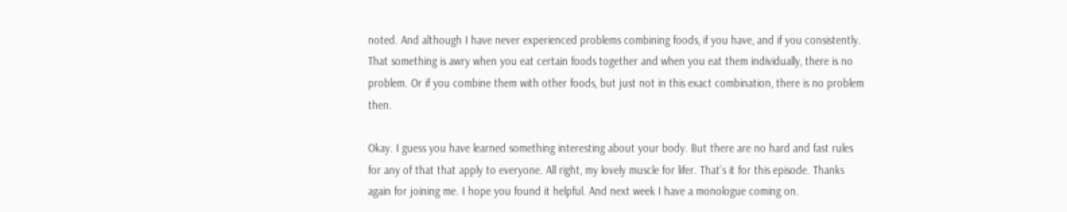noted. And although I have never experienced problems combining foods, if you have, and if you consistently. That something is awry when you eat certain foods together and when you eat them individually, there is no problem. Or if you combine them with other foods, but just not in this exact combination, there is no problem then.

Okay. I guess you have learned something interesting about your body. But there are no hard and fast rules for any of that that apply to everyone. All right, my lovely muscle for lifer. That’s it for this episode. Thanks again for joining me. I hope you found it helpful. And next week I have a monologue coming on.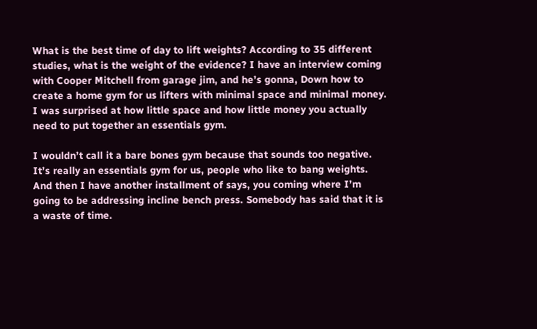What is the best time of day to lift weights? According to 35 different studies, what is the weight of the evidence? I have an interview coming with Cooper Mitchell from garage jim, and he’s gonna, Down how to create a home gym for us lifters with minimal space and minimal money. I was surprised at how little space and how little money you actually need to put together an essentials gym.

I wouldn’t call it a bare bones gym because that sounds too negative. It’s really an essentials gym for us, people who like to bang weights. And then I have another installment of says, you coming where I’m going to be addressing incline bench press. Somebody has said that it is a waste of time.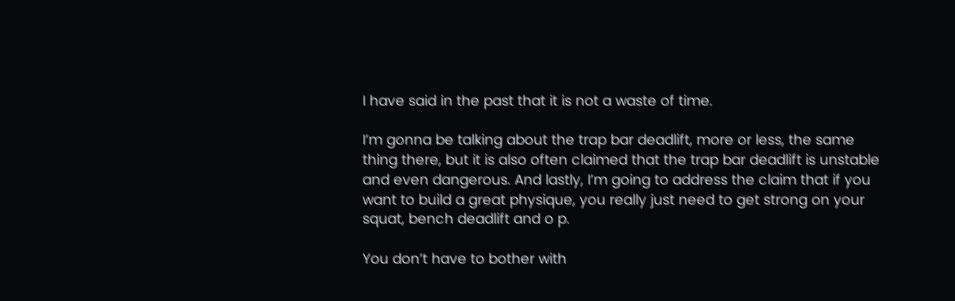I have said in the past that it is not a waste of time.

I’m gonna be talking about the trap bar deadlift, more or less, the same thing there, but it is also often claimed that the trap bar deadlift is unstable and even dangerous. And lastly, I’m going to address the claim that if you want to build a great physique, you really just need to get strong on your squat, bench deadlift and o p.

You don’t have to bother with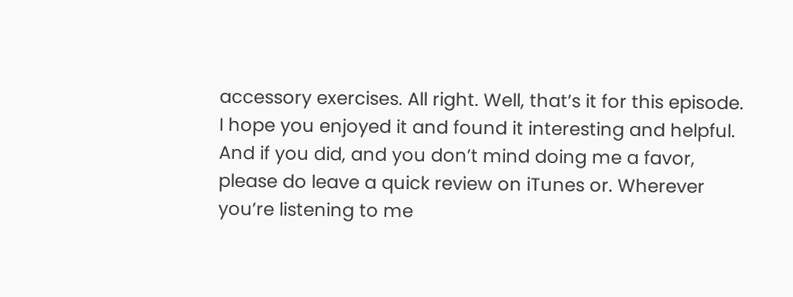accessory exercises. All right. Well, that’s it for this episode. I hope you enjoyed it and found it interesting and helpful. And if you did, and you don’t mind doing me a favor, please do leave a quick review on iTunes or. Wherever you’re listening to me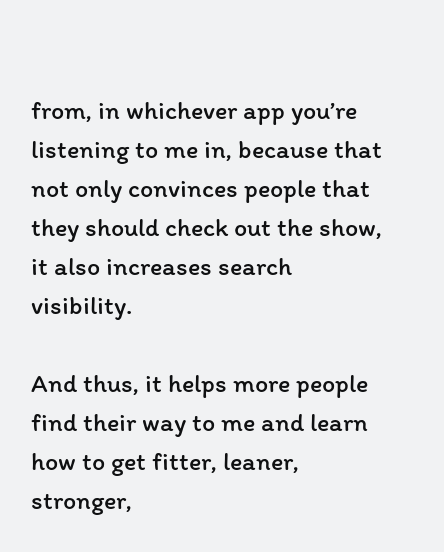from, in whichever app you’re listening to me in, because that not only convinces people that they should check out the show, it also increases search visibility.

And thus, it helps more people find their way to me and learn how to get fitter, leaner, stronger,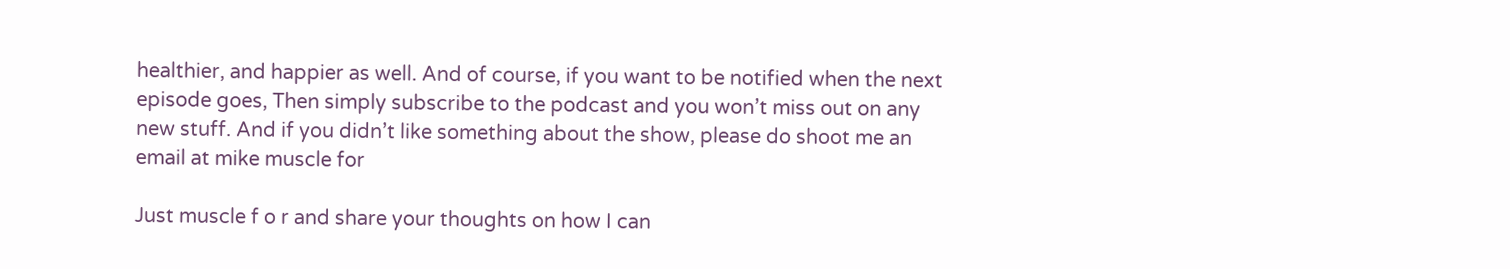healthier, and happier as well. And of course, if you want to be notified when the next episode goes, Then simply subscribe to the podcast and you won’t miss out on any new stuff. And if you didn’t like something about the show, please do shoot me an email at mike muscle for

Just muscle f o r and share your thoughts on how I can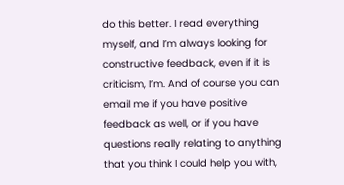do this better. I read everything myself, and I’m always looking for constructive feedback, even if it is criticism, I’m. And of course you can email me if you have positive feedback as well, or if you have questions really relating to anything that you think I could help you with,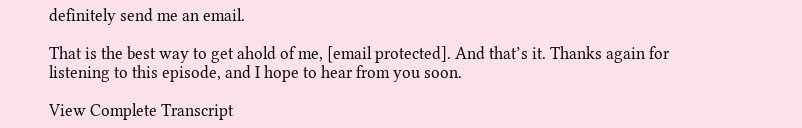definitely send me an email.

That is the best way to get ahold of me, [email protected]. And that’s it. Thanks again for listening to this episode, and I hope to hear from you soon.

View Complete Transcript